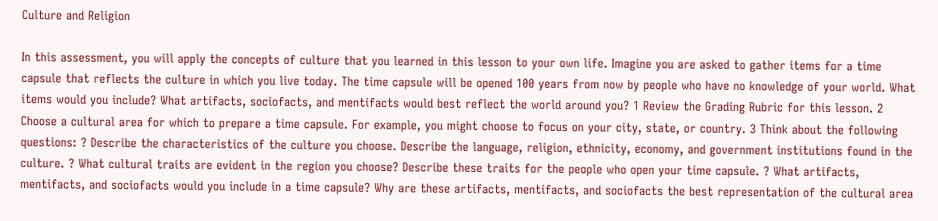Culture and Religion

In this assessment, you will apply the concepts of culture that you learned in this lesson to your own life. Imagine you are asked to gather items for a time capsule that reflects the culture in which you live today. The time capsule will be opened 100 years from now by people who have no knowledge of your world. What items would you include? What artifacts, sociofacts, and mentifacts would best reflect the world around you? 1 Review the Grading Rubric for this lesson. 2 Choose a cultural area for which to prepare a time capsule. For example, you might choose to focus on your city, state, or country. 3 Think about the following questions: ? Describe the characteristics of the culture you choose. Describe the language, religion, ethnicity, economy, and government institutions found in the culture. ? What cultural traits are evident in the region you choose? Describe these traits for the people who open your time capsule. ? What artifacts, mentifacts, and sociofacts would you include in a time capsule? Why are these artifacts, mentifacts, and sociofacts the best representation of the cultural area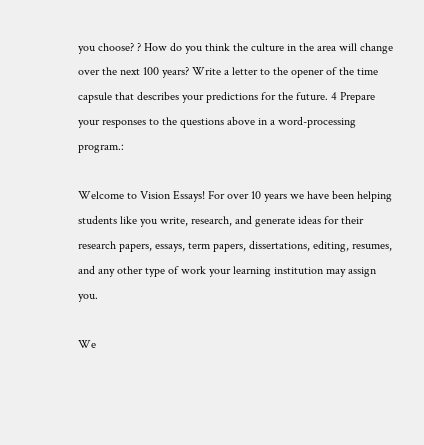you choose? ? How do you think the culture in the area will change over the next 100 years? Write a letter to the opener of the time capsule that describes your predictions for the future. 4 Prepare your responses to the questions above in a word-processing program.:

Welcome to Vision Essays! For over 10 years we have been helping students like you write, research, and generate ideas for their research papers, essays, term papers, dissertations, editing, resumes, and any other type of work your learning institution may assign you.

We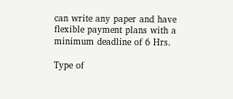can write any paper and have flexible payment plans with a minimum deadline of 6 Hrs.

Type of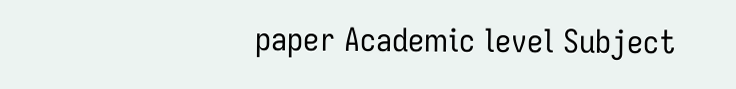paper Academic level Subject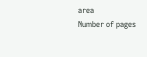area
Number of pages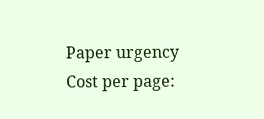Paper urgency Cost per page: